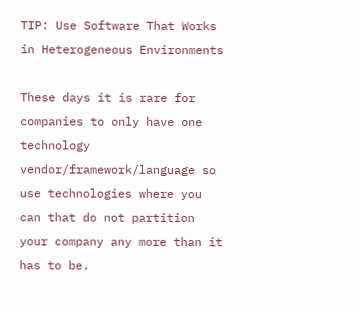TIP: Use Software That Works in Heterogeneous Environments

These days it is rare for companies to only have one technology vendor/framework/language so use technologies where you can that do not partition your company any more than it has to be.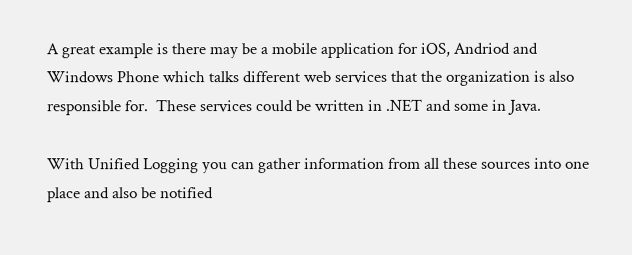A great example is there may be a mobile application for iOS, Andriod and Windows Phone which talks different web services that the organization is also responsible for.  These services could be written in .NET and some in Java.

With Unified Logging you can gather information from all these sources into one place and also be notified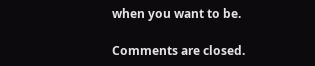when you want to be.

Comments are closed.